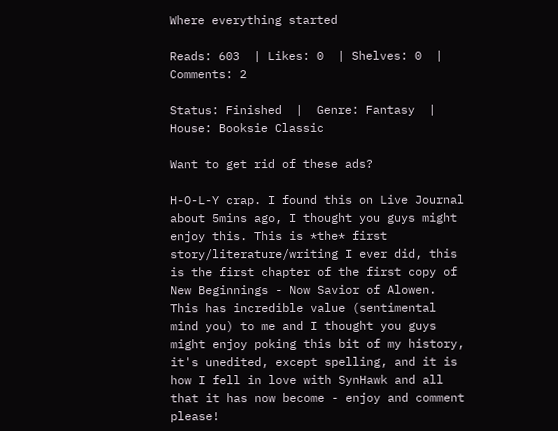Where everything started

Reads: 603  | Likes: 0  | Shelves: 0  | Comments: 2

Status: Finished  |  Genre: Fantasy  |  House: Booksie Classic

Want to get rid of these ads?

H-O-L-Y crap. I found this on Live Journal about 5mins ago, I thought you guys might enjoy this. This is *the* first story/literature/writing I ever did, this is the first chapter of the first copy of New Beginnings - Now Savior of Alowen. This has incredible value (sentimental mind you) to me and I thought you guys might enjoy poking this bit of my history, it's unedited, except spelling, and it is how I fell in love with SynHawk and all that it has now become - enjoy and comment please!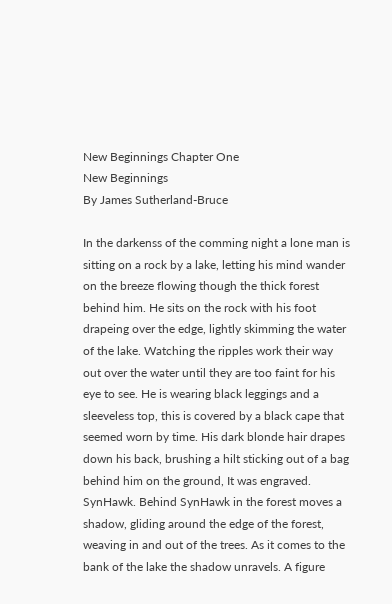New Beginnings Chapter One
New Beginnings
By James Sutherland-Bruce

In the darkenss of the comming night a lone man is sitting on a rock by a lake, letting his mind wander on the breeze flowing though the thick forest behind him. He sits on the rock with his foot drapeing over the edge, lightly skimming the water of the lake. Watching the ripples work their way out over the water until they are too faint for his eye to see. He is wearing black leggings and a sleeveless top, this is covered by a black cape that seemed worn by time. His dark blonde hair drapes down his back, brushing a hilt sticking out of a bag behind him on the ground, It was engraved. SynHawk. Behind SynHawk in the forest moves a shadow, gliding around the edge of the forest, weaving in and out of the trees. As it comes to the bank of the lake the shadow unravels. A figure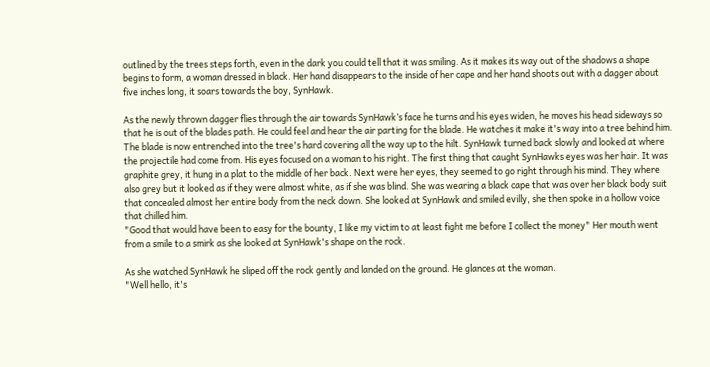outlined by the trees steps forth, even in the dark you could tell that it was smiling. As it makes its way out of the shadows a shape begins to form, a woman dressed in black. Her hand disappears to the inside of her cape and her hand shoots out with a dagger about five inches long, it soars towards the boy, SynHawk.

As the newly thrown dagger flies through the air towards SynHawk’s face he turns and his eyes widen, he moves his head sideways so that he is out of the blades path. He could feel and hear the air parting for the blade. He watches it make it's way into a tree behind him. The blade is now entrenched into the tree's hard covering all the way up to the hilt. SynHawk turned back slowly and looked at where the projectile had come from. His eyes focused on a woman to his right. The first thing that caught SynHawks eyes was her hair. It was graphite grey, it hung in a plat to the middle of her back. Next were her eyes, they seemed to go right through his mind. They where also grey but it looked as if they were almost white, as if she was blind. She was wearing a black cape that was over her black body suit that concealed almost her entire body from the neck down. She looked at SynHawk and smiled evilly, she then spoke in a hollow voice that chilled him.
"Good that would have been to easy for the bounty, I like my victim to at least fight me before I collect the money" Her mouth went from a smile to a smirk as she looked at SynHawk's shape on the rock.

As she watched SynHawk he sliped off the rock gently and landed on the ground. He glances at the woman.
"Well hello, it's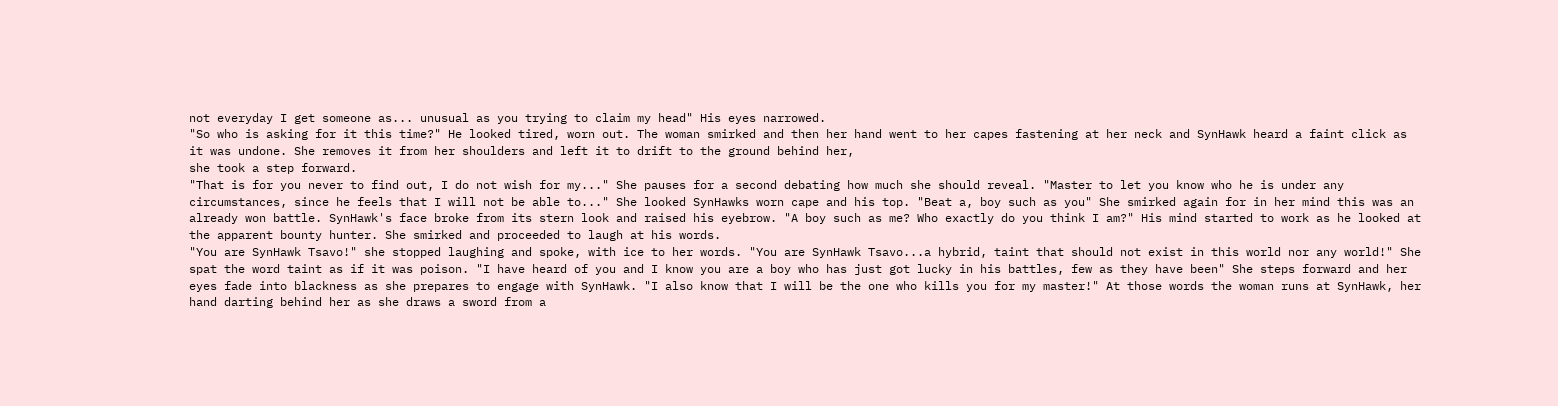not everyday I get someone as... unusual as you trying to claim my head" His eyes narrowed.
"So who is asking for it this time?" He looked tired, worn out. The woman smirked and then her hand went to her capes fastening at her neck and SynHawk heard a faint click as it was undone. She removes it from her shoulders and left it to drift to the ground behind her,
she took a step forward.
"That is for you never to find out, I do not wish for my..." She pauses for a second debating how much she should reveal. "Master to let you know who he is under any circumstances, since he feels that I will not be able to..." She looked SynHawks worn cape and his top. "Beat a, boy such as you" She smirked again for in her mind this was an already won battle. SynHawk's face broke from its stern look and raised his eyebrow. "A boy such as me? Who exactly do you think I am?" His mind started to work as he looked at the apparent bounty hunter. She smirked and proceeded to laugh at his words.
"You are SynHawk Tsavo!" she stopped laughing and spoke, with ice to her words. "You are SynHawk Tsavo...a hybrid, taint that should not exist in this world nor any world!" She spat the word taint as if it was poison. "I have heard of you and I know you are a boy who has just got lucky in his battles, few as they have been" She steps forward and her eyes fade into blackness as she prepares to engage with SynHawk. "I also know that I will be the one who kills you for my master!" At those words the woman runs at SynHawk, her hand darting behind her as she draws a sword from a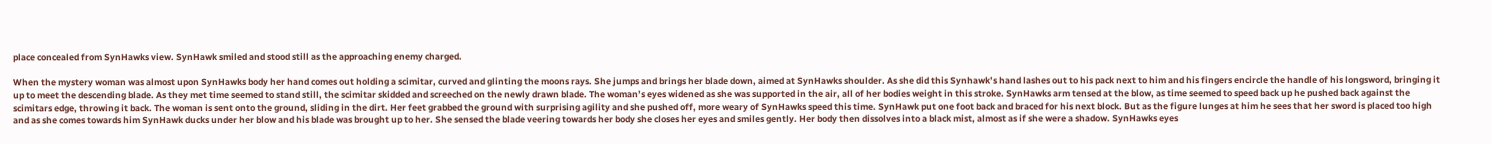place concealed from SynHawks view. SynHawk smiled and stood still as the approaching enemy charged.

When the mystery woman was almost upon SynHawks body her hand comes out holding a scimitar, curved and glinting the moons rays. She jumps and brings her blade down, aimed at SynHawks shoulder. As she did this Synhawk’s hand lashes out to his pack next to him and his fingers encircle the handle of his longsword, bringing it up to meet the descending blade. As they met time seemed to stand still, the scimitar skidded and screeched on the newly drawn blade. The woman’s eyes widened as she was supported in the air, all of her bodies weight in this stroke. SynHawks arm tensed at the blow, as time seemed to speed back up he pushed back against the scimitars edge, throwing it back. The woman is sent onto the ground, sliding in the dirt. Her feet grabbed the ground with surprising agility and she pushed off, more weary of SynHawks speed this time. SynHawk put one foot back and braced for his next block. But as the figure lunges at him he sees that her sword is placed too high and as she comes towards him SynHawk ducks under her blow and his blade was brought up to her. She sensed the blade veering towards her body she closes her eyes and smiles gently. Her body then dissolves into a black mist, almost as if she were a shadow. SynHawks eyes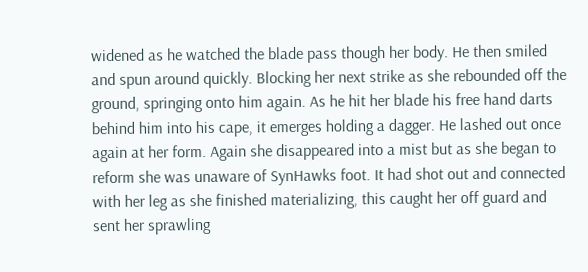widened as he watched the blade pass though her body. He then smiled and spun around quickly. Blocking her next strike as she rebounded off the ground, springing onto him again. As he hit her blade his free hand darts behind him into his cape, it emerges holding a dagger. He lashed out once again at her form. Again she disappeared into a mist but as she began to reform she was unaware of SynHawks foot. It had shot out and connected with her leg as she finished materializing, this caught her off guard and sent her sprawling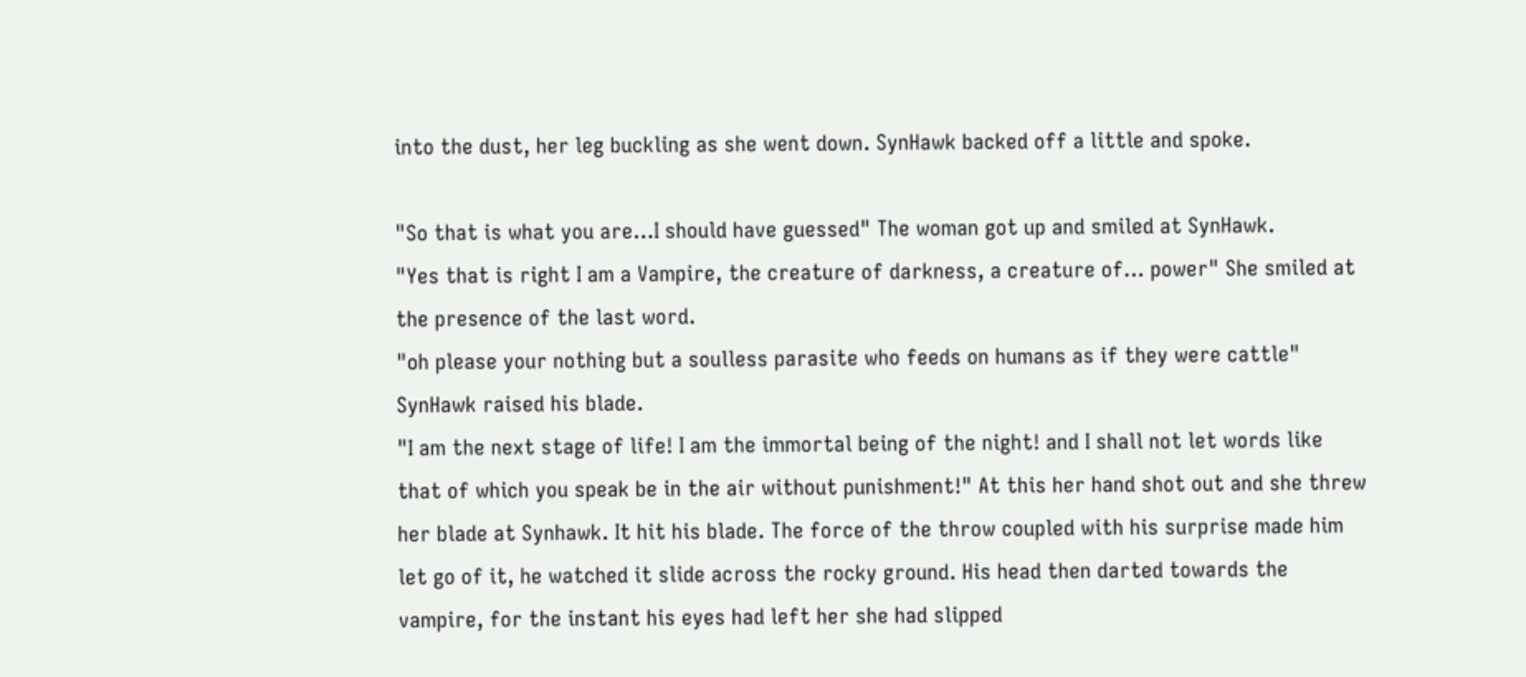into the dust, her leg buckling as she went down. SynHawk backed off a little and spoke.

"So that is what you are...I should have guessed" The woman got up and smiled at SynHawk.
"Yes that is right I am a Vampire, the creature of darkness, a creature of... power" She smiled at the presence of the last word.
"oh please your nothing but a soulless parasite who feeds on humans as if they were cattle" SynHawk raised his blade.
"I am the next stage of life! I am the immortal being of the night! and I shall not let words like that of which you speak be in the air without punishment!" At this her hand shot out and she threw her blade at Synhawk. It hit his blade. The force of the throw coupled with his surprise made him let go of it, he watched it slide across the rocky ground. His head then darted towards the vampire, for the instant his eyes had left her she had slipped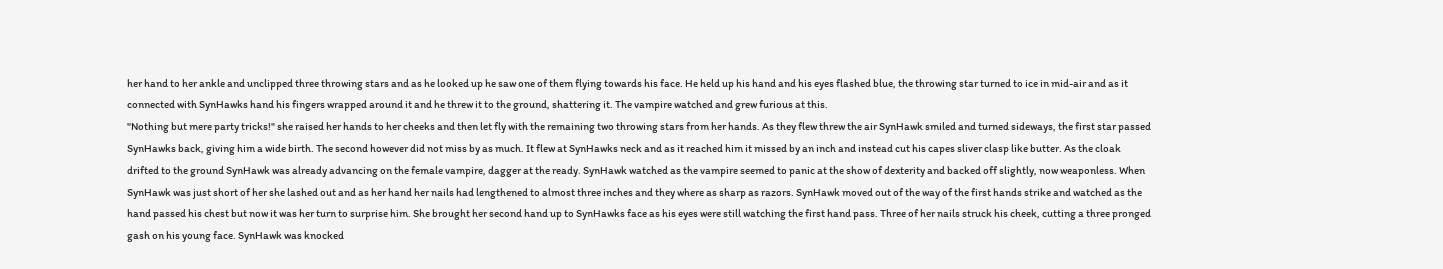her hand to her ankle and unclipped three throwing stars and as he looked up he saw one of them flying towards his face. He held up his hand and his eyes flashed blue, the throwing star turned to ice in mid-air and as it connected with SynHawks hand his fingers wrapped around it and he threw it to the ground, shattering it. The vampire watched and grew furious at this.
"Nothing but mere party tricks!" she raised her hands to her cheeks and then let fly with the remaining two throwing stars from her hands. As they flew threw the air SynHawk smiled and turned sideways, the first star passed SynHawks back, giving him a wide birth. The second however did not miss by as much. It flew at SynHawks neck and as it reached him it missed by an inch and instead cut his capes sliver clasp like butter. As the cloak drifted to the ground SynHawk was already advancing on the female vampire, dagger at the ready. SynHawk watched as the vampire seemed to panic at the show of dexterity and backed off slightly, now weaponless. When SynHawk was just short of her she lashed out and as her hand her nails had lengthened to almost three inches and they where as sharp as razors. SynHawk moved out of the way of the first hands strike and watched as the hand passed his chest but now it was her turn to surprise him. She brought her second hand up to SynHawks face as his eyes were still watching the first hand pass. Three of her nails struck his cheek, cutting a three pronged gash on his young face. SynHawk was knocked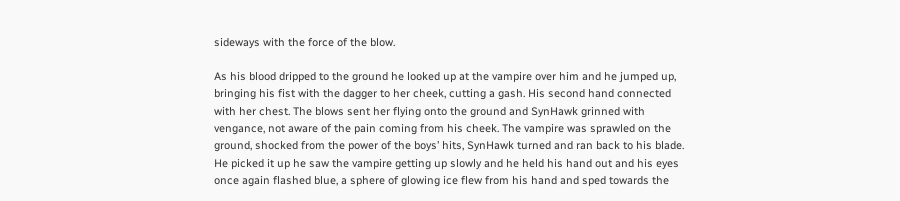sideways with the force of the blow.

As his blood dripped to the ground he looked up at the vampire over him and he jumped up, bringing his fist with the dagger to her cheek, cutting a gash. His second hand connected with her chest. The blows sent her flying onto the ground and SynHawk grinned with vengance, not aware of the pain coming from his cheek. The vampire was sprawled on the ground, shocked from the power of the boys’ hits, SynHawk turned and ran back to his blade. He picked it up he saw the vampire getting up slowly and he held his hand out and his eyes once again flashed blue, a sphere of glowing ice flew from his hand and sped towards the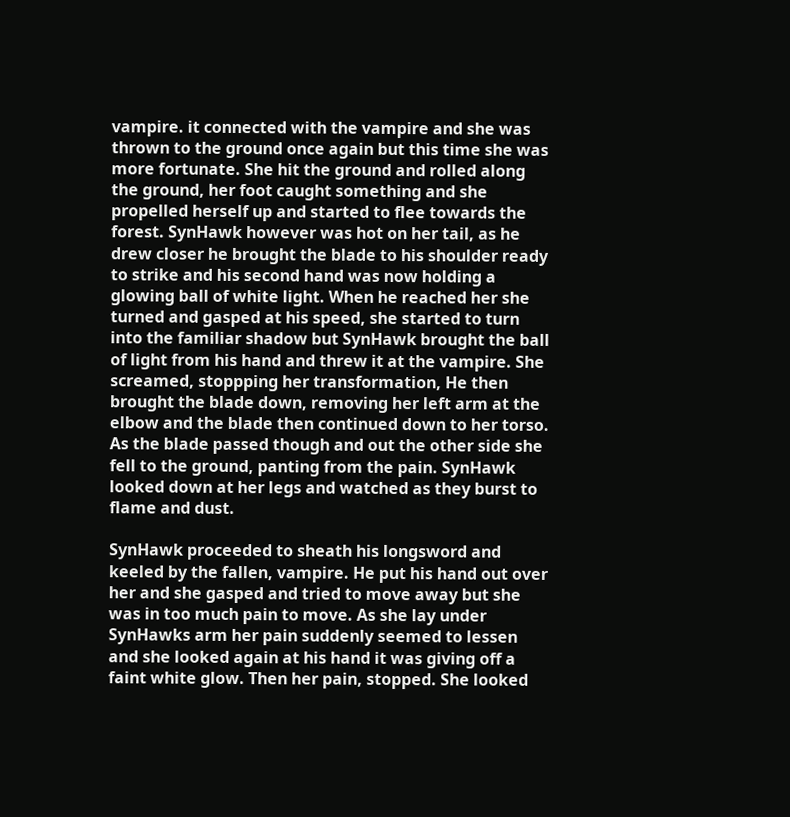vampire. it connected with the vampire and she was thrown to the ground once again but this time she was more fortunate. She hit the ground and rolled along the ground, her foot caught something and she propelled herself up and started to flee towards the forest. SynHawk however was hot on her tail, as he drew closer he brought the blade to his shoulder ready to strike and his second hand was now holding a glowing ball of white light. When he reached her she turned and gasped at his speed, she started to turn into the familiar shadow but SynHawk brought the ball of light from his hand and threw it at the vampire. She screamed, stoppping her transformation, He then brought the blade down, removing her left arm at the elbow and the blade then continued down to her torso. As the blade passed though and out the other side she fell to the ground, panting from the pain. SynHawk looked down at her legs and watched as they burst to flame and dust.

SynHawk proceeded to sheath his longsword and keeled by the fallen, vampire. He put his hand out over her and she gasped and tried to move away but she was in too much pain to move. As she lay under SynHawks arm her pain suddenly seemed to lessen and she looked again at his hand it was giving off a faint white glow. Then her pain, stopped. She looked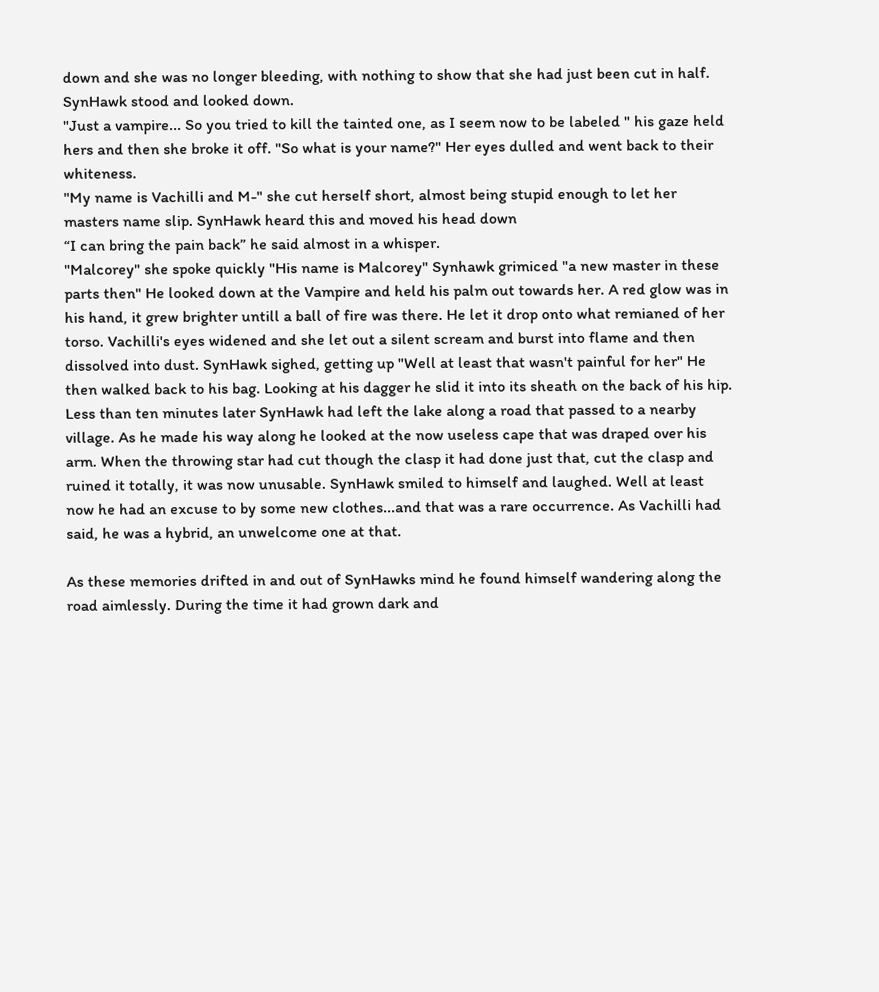down and she was no longer bleeding, with nothing to show that she had just been cut in half. SynHawk stood and looked down.
"Just a vampire... So you tried to kill the tainted one, as I seem now to be labeled " his gaze held hers and then she broke it off. "So what is your name?" Her eyes dulled and went back to their whiteness.
"My name is Vachilli and M-" she cut herself short, almost being stupid enough to let her masters name slip. SynHawk heard this and moved his head down
“I can bring the pain back” he said almost in a whisper.
"Malcorey" she spoke quickly "His name is Malcorey" Synhawk grimiced "a new master in these parts then" He looked down at the Vampire and held his palm out towards her. A red glow was in his hand, it grew brighter untill a ball of fire was there. He let it drop onto what remianed of her torso. Vachilli's eyes widened and she let out a silent scream and burst into flame and then dissolved into dust. SynHawk sighed, getting up "Well at least that wasn't painful for her" He then walked back to his bag. Looking at his dagger he slid it into its sheath on the back of his hip.
Less than ten minutes later SynHawk had left the lake along a road that passed to a nearby village. As he made his way along he looked at the now useless cape that was draped over his arm. When the throwing star had cut though the clasp it had done just that, cut the clasp and ruined it totally, it was now unusable. SynHawk smiled to himself and laughed. Well at least now he had an excuse to by some new clothes...and that was a rare occurrence. As Vachilli had said, he was a hybrid, an unwelcome one at that.

As these memories drifted in and out of SynHawks mind he found himself wandering along the road aimlessly. During the time it had grown dark and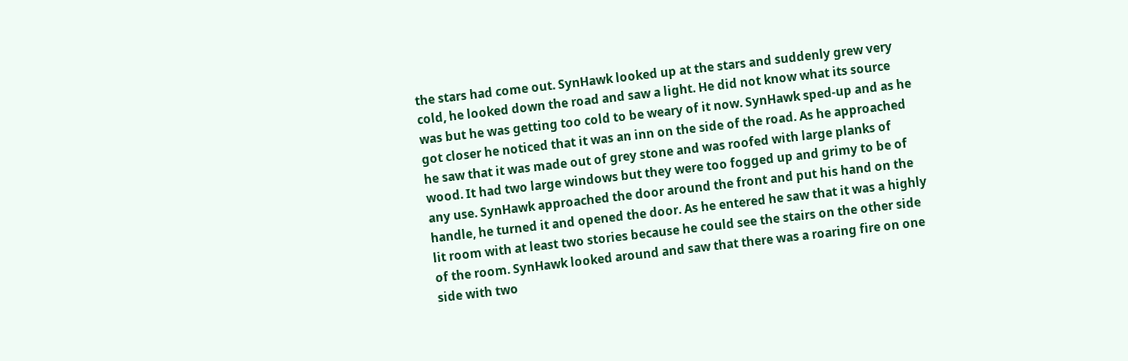the stars had come out. SynHawk looked up at the stars and suddenly grew very cold, he looked down the road and saw a light. He did not know what its source was but he was getting too cold to be weary of it now. SynHawk sped-up and as he got closer he noticed that it was an inn on the side of the road. As he approached he saw that it was made out of grey stone and was roofed with large planks of wood. It had two large windows but they were too fogged up and grimy to be of any use. SynHawk approached the door around the front and put his hand on the handle, he turned it and opened the door. As he entered he saw that it was a highly lit room with at least two stories because he could see the stairs on the other side of the room. SynHawk looked around and saw that there was a roaring fire on one side with two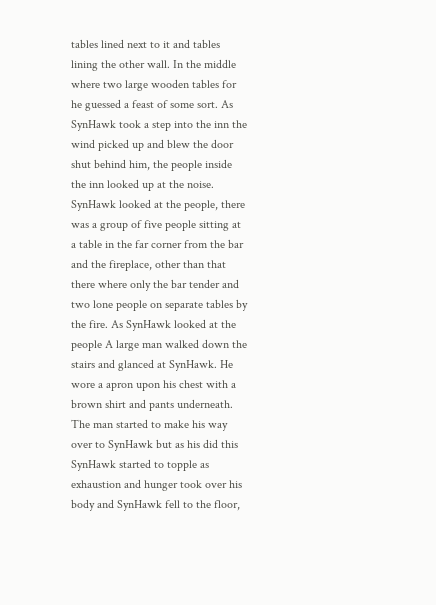tables lined next to it and tables lining the other wall. In the middle where two large wooden tables for he guessed a feast of some sort. As SynHawk took a step into the inn the wind picked up and blew the door shut behind him, the people inside the inn looked up at the noise. SynHawk looked at the people, there was a group of five people sitting at a table in the far corner from the bar and the fireplace, other than that there where only the bar tender and two lone people on separate tables by the fire. As SynHawk looked at the people A large man walked down the stairs and glanced at SynHawk. He wore a apron upon his chest with a brown shirt and pants underneath. The man started to make his way over to SynHawk but as his did this SynHawk started to topple as exhaustion and hunger took over his body and SynHawk fell to the floor,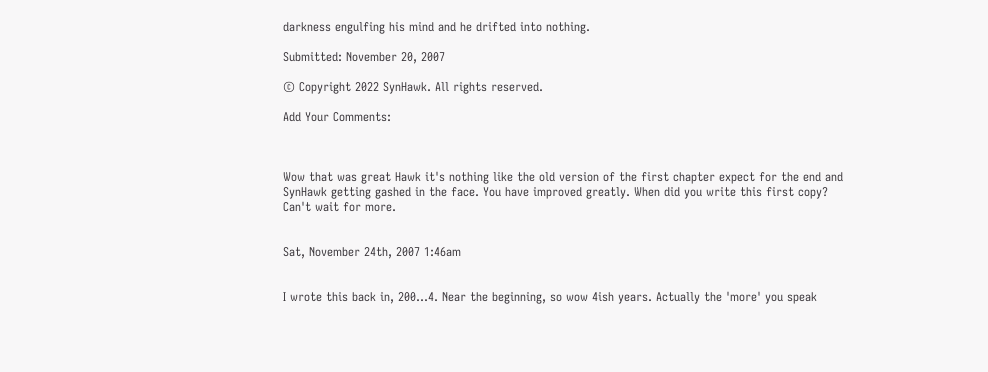darkness engulfing his mind and he drifted into nothing.

Submitted: November 20, 2007

© Copyright 2022 SynHawk. All rights reserved.

Add Your Comments:



Wow that was great Hawk it's nothing like the old version of the first chapter expect for the end and SynHawk getting gashed in the face. You have improved greatly. When did you write this first copy? Can't wait for more.


Sat, November 24th, 2007 1:46am


I wrote this back in, 200...4. Near the beginning, so wow 4ish years. Actually the 'more' you speak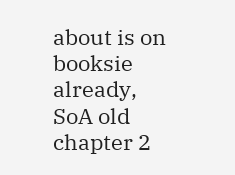about is on booksie already, SoA old chapter 2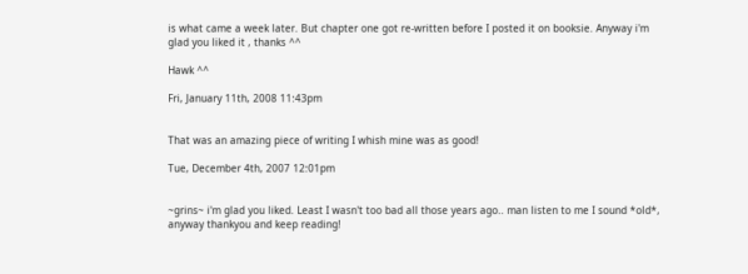is what came a week later. But chapter one got re-written before I posted it on booksie. Anyway i'm glad you liked it , thanks ^^

Hawk ^^

Fri, January 11th, 2008 11:43pm


That was an amazing piece of writing I whish mine was as good!

Tue, December 4th, 2007 12:01pm


~grins~ i'm glad you liked. Least I wasn't too bad all those years ago.. man listen to me I sound *old*, anyway thankyou and keep reading!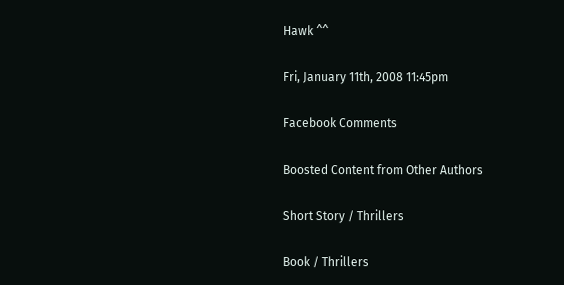Hawk ^^

Fri, January 11th, 2008 11:45pm

Facebook Comments

Boosted Content from Other Authors

Short Story / Thrillers

Book / Thrillers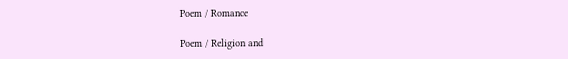Poem / Romance

Poem / Religion and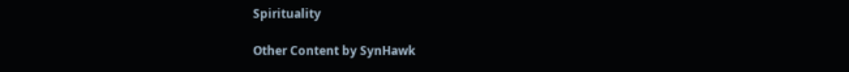Spirituality

Other Content by SynHawk